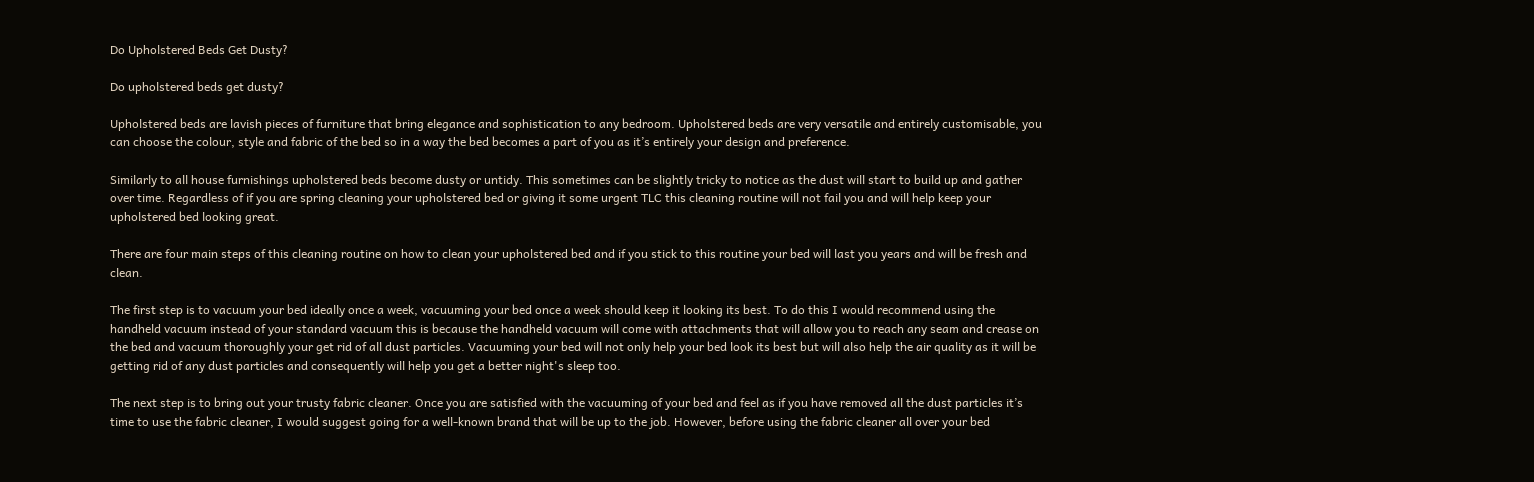Do Upholstered Beds Get Dusty?

Do upholstered beds get dusty?

Upholstered beds are lavish pieces of furniture that bring elegance and sophistication to any bedroom. Upholstered beds are very versatile and entirely customisable, you can choose the colour, style and fabric of the bed so in a way the bed becomes a part of you as it’s entirely your design and preference.

Similarly to all house furnishings upholstered beds become dusty or untidy. This sometimes can be slightly tricky to notice as the dust will start to build up and gather over time. Regardless of if you are spring cleaning your upholstered bed or giving it some urgent TLC this cleaning routine will not fail you and will help keep your upholstered bed looking great.

There are four main steps of this cleaning routine on how to clean your upholstered bed and if you stick to this routine your bed will last you years and will be fresh and clean.

The first step is to vacuum your bed ideally once a week, vacuuming your bed once a week should keep it looking its best. To do this I would recommend using the handheld vacuum instead of your standard vacuum this is because the handheld vacuum will come with attachments that will allow you to reach any seam and crease on the bed and vacuum thoroughly your get rid of all dust particles. Vacuuming your bed will not only help your bed look its best but will also help the air quality as it will be getting rid of any dust particles and consequently will help you get a better night's sleep too.

The next step is to bring out your trusty fabric cleaner. Once you are satisfied with the vacuuming of your bed and feel as if you have removed all the dust particles it’s time to use the fabric cleaner, I would suggest going for a well-known brand that will be up to the job. However, before using the fabric cleaner all over your bed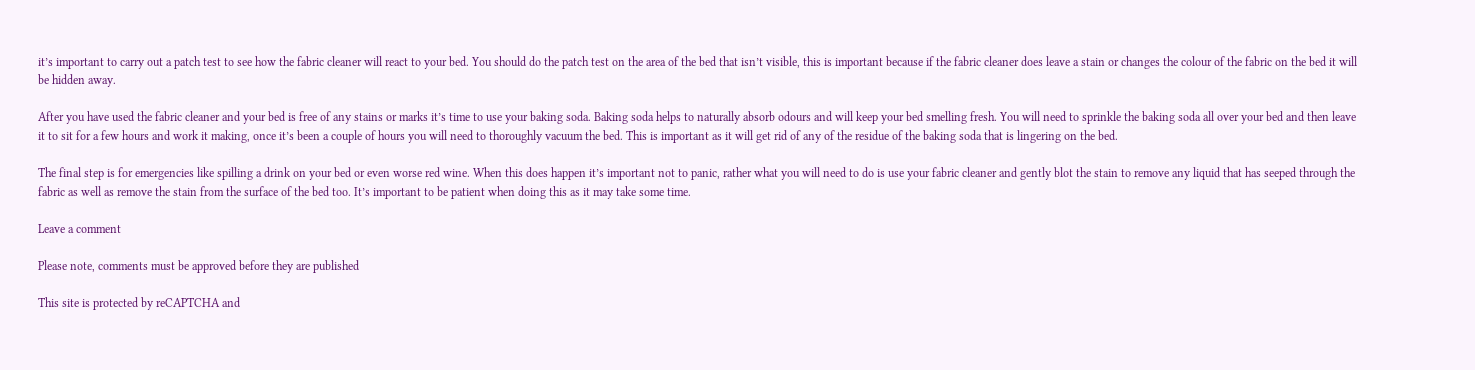it’s important to carry out a patch test to see how the fabric cleaner will react to your bed. You should do the patch test on the area of the bed that isn’t visible, this is important because if the fabric cleaner does leave a stain or changes the colour of the fabric on the bed it will be hidden away.

After you have used the fabric cleaner and your bed is free of any stains or marks it’s time to use your baking soda. Baking soda helps to naturally absorb odours and will keep your bed smelling fresh. You will need to sprinkle the baking soda all over your bed and then leave it to sit for a few hours and work it making, once it’s been a couple of hours you will need to thoroughly vacuum the bed. This is important as it will get rid of any of the residue of the baking soda that is lingering on the bed.

The final step is for emergencies like spilling a drink on your bed or even worse red wine. When this does happen it’s important not to panic, rather what you will need to do is use your fabric cleaner and gently blot the stain to remove any liquid that has seeped through the fabric as well as remove the stain from the surface of the bed too. It’s important to be patient when doing this as it may take some time.

Leave a comment

Please note, comments must be approved before they are published

This site is protected by reCAPTCHA and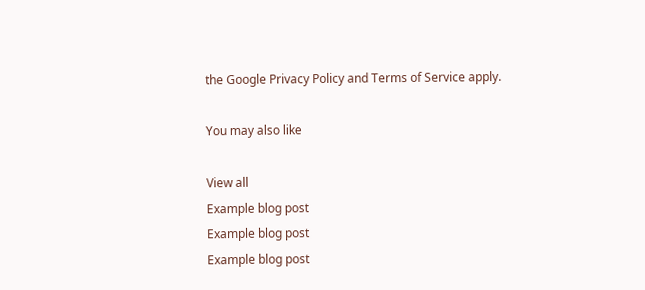the Google Privacy Policy and Terms of Service apply.

You may also like

View all
Example blog post
Example blog post
Example blog post